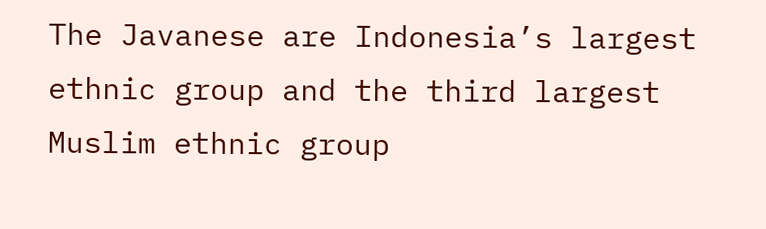The Javanese are Indonesia’s largest ethnic group and the third largest Muslim ethnic group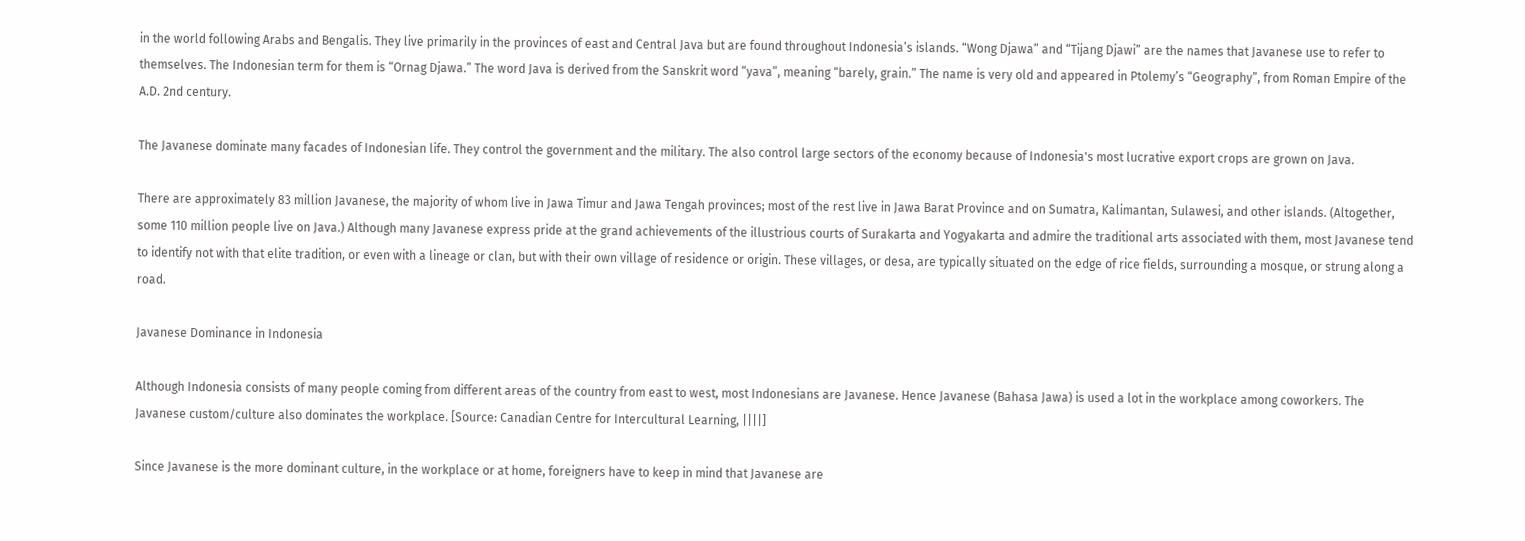in the world following Arabs and Bengalis. They live primarily in the provinces of east and Central Java but are found throughout Indonesia’s islands. “Wong Djawa” and “Tijang Djawi” are the names that Javanese use to refer to themselves. The Indonesian term for them is “Ornag Djawa.” The word Java is derived from the Sanskrit word “yava”, meaning “barely, grain.” The name is very old and appeared in Ptolemy’s “Geography”, from Roman Empire of the A.D. 2nd century.

The Javanese dominate many facades of Indonesian life. They control the government and the military. The also control large sectors of the economy because of Indonesia's most lucrative export crops are grown on Java.

There are approximately 83 million Javanese, the majority of whom live in Jawa Timur and Jawa Tengah provinces; most of the rest live in Jawa Barat Province and on Sumatra, Kalimantan, Sulawesi, and other islands. (Altogether, some 110 million people live on Java.) Although many Javanese express pride at the grand achievements of the illustrious courts of Surakarta and Yogyakarta and admire the traditional arts associated with them, most Javanese tend to identify not with that elite tradition, or even with a lineage or clan, but with their own village of residence or origin. These villages, or desa, are typically situated on the edge of rice fields, surrounding a mosque, or strung along a road.

Javanese Dominance in Indonesia

Although Indonesia consists of many people coming from different areas of the country from east to west, most Indonesians are Javanese. Hence Javanese (Bahasa Jawa) is used a lot in the workplace among coworkers. The Javanese custom/culture also dominates the workplace. [Source: Canadian Centre for Intercultural Learning, ||||]

Since Javanese is the more dominant culture, in the workplace or at home, foreigners have to keep in mind that Javanese are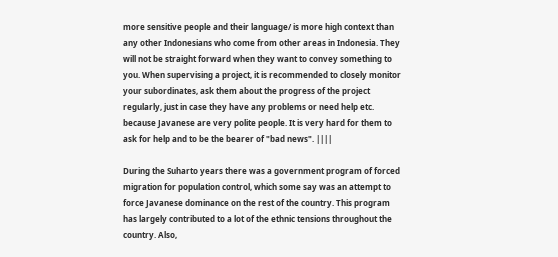more sensitive people and their language/ is more high context than any other Indonesians who come from other areas in Indonesia. They will not be straight forward when they want to convey something to you. When supervising a project, it is recommended to closely monitor your subordinates, ask them about the progress of the project regularly, just in case they have any problems or need help etc. because Javanese are very polite people. It is very hard for them to ask for help and to be the bearer of "bad news". ||||

During the Suharto years there was a government program of forced migration for population control, which some say was an attempt to force Javanese dominance on the rest of the country. This program has largely contributed to a lot of the ethnic tensions throughout the country. Also,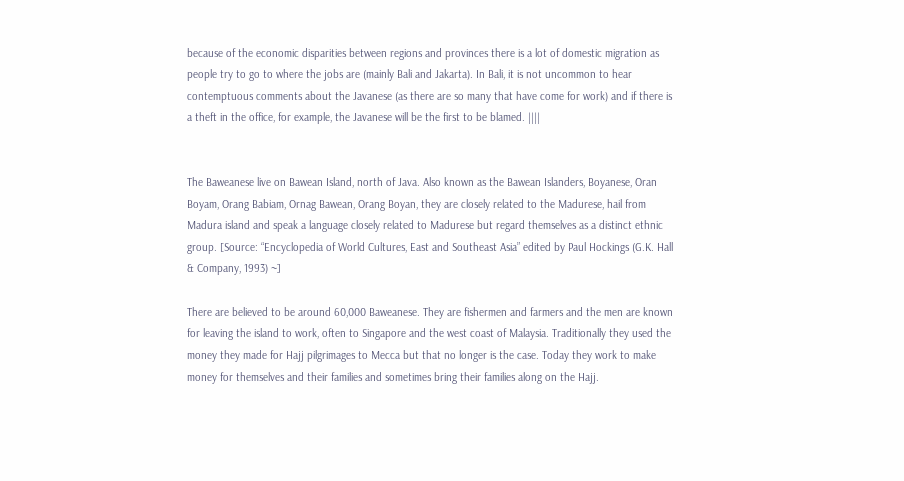because of the economic disparities between regions and provinces there is a lot of domestic migration as people try to go to where the jobs are (mainly Bali and Jakarta). In Bali, it is not uncommon to hear contemptuous comments about the Javanese (as there are so many that have come for work) and if there is a theft in the office, for example, the Javanese will be the first to be blamed. ||||


The Baweanese live on Bawean Island, north of Java. Also known as the Bawean Islanders, Boyanese, Oran Boyam, Orang Babiam, Ornag Bawean, Orang Boyan, they are closely related to the Madurese, hail from Madura island and speak a language closely related to Madurese but regard themselves as a distinct ethnic group. [Source: “Encyclopedia of World Cultures, East and Southeast Asia” edited by Paul Hockings (G.K. Hall & Company, 1993) ~]

There are believed to be around 60,000 Baweanese. They are fishermen and farmers and the men are known for leaving the island to work, often to Singapore and the west coast of Malaysia. Traditionally they used the money they made for Hajj pilgrimages to Mecca but that no longer is the case. Today they work to make money for themselves and their families and sometimes bring their families along on the Hajj.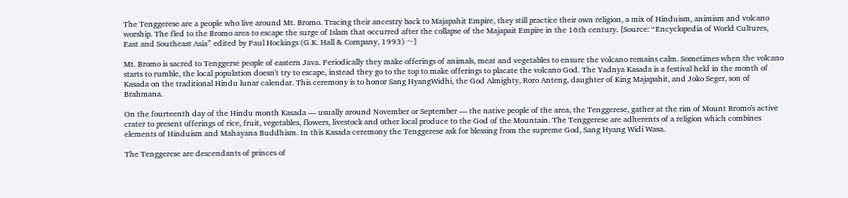The Tenggerese are a people who live around Mt. Bromo. Tracing their ancestry back to Majapahit Empire, they still practice their own religion, a mix of Hinduism, animism and volcano worship. The fled to the Bromo area to escape the surge of Islam that occurred after the collapse of the Majapait Empire in the 16th century. [Source: “Encyclopedia of World Cultures, East and Southeast Asia” edited by Paul Hockings (G.K. Hall & Company, 1993) ~]

Mt. Bromo is sacred to Tenggerse people of eastern Java. Periodically they make offerings of animals, meat and vegetables to ensure the volcano remains calm. Sometimes when the volcano starts to rumble, the local population doesn't try to escape, instead they go to the top to make offerings to placate the volcano God. The Yadnya Kasada is a festival held in the month of Kasada on the traditional Hindu lunar calendar. This ceremony is to honor Sang HyangWidhi, the God Almighty, Roro Anteng, daughter of King Majapahit, and Joko Seger, son of Brahmana.

On the fourteenth day of the Hindu month Kasada — usually around November or September — the native people of the area, the Tenggerese, gather at the rim of Mount Bromo's active crater to present offerings of rice, fruit, vegetables, flowers, livestock and other local produce to the God of the Mountain. The Tenggerese are adherents of a religion which combines elements of Hinduism and Mahayana Buddhism. In this Kasada ceremony the Tenggerese ask for blessing from the supreme God, Sang Hyang Widi Wasa.

The Tenggerese are descendants of princes of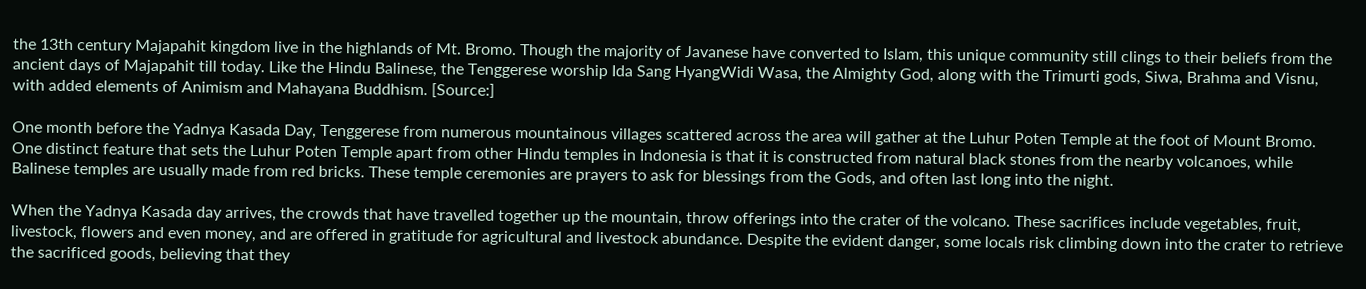the 13th century Majapahit kingdom live in the highlands of Mt. Bromo. Though the majority of Javanese have converted to Islam, this unique community still clings to their beliefs from the ancient days of Majapahit till today. Like the Hindu Balinese, the Tenggerese worship Ida Sang HyangWidi Wasa, the Almighty God, along with the Trimurti gods, Siwa, Brahma and Visnu, with added elements of Animism and Mahayana Buddhism. [Source:]

One month before the Yadnya Kasada Day, Tenggerese from numerous mountainous villages scattered across the area will gather at the Luhur Poten Temple at the foot of Mount Bromo. One distinct feature that sets the Luhur Poten Temple apart from other Hindu temples in Indonesia is that it is constructed from natural black stones from the nearby volcanoes, while Balinese temples are usually made from red bricks. These temple ceremonies are prayers to ask for blessings from the Gods, and often last long into the night.

When the Yadnya Kasada day arrives, the crowds that have travelled together up the mountain, throw offerings into the crater of the volcano. These sacrifices include vegetables, fruit, livestock, flowers and even money, and are offered in gratitude for agricultural and livestock abundance. Despite the evident danger, some locals risk climbing down into the crater to retrieve the sacrificed goods, believing that they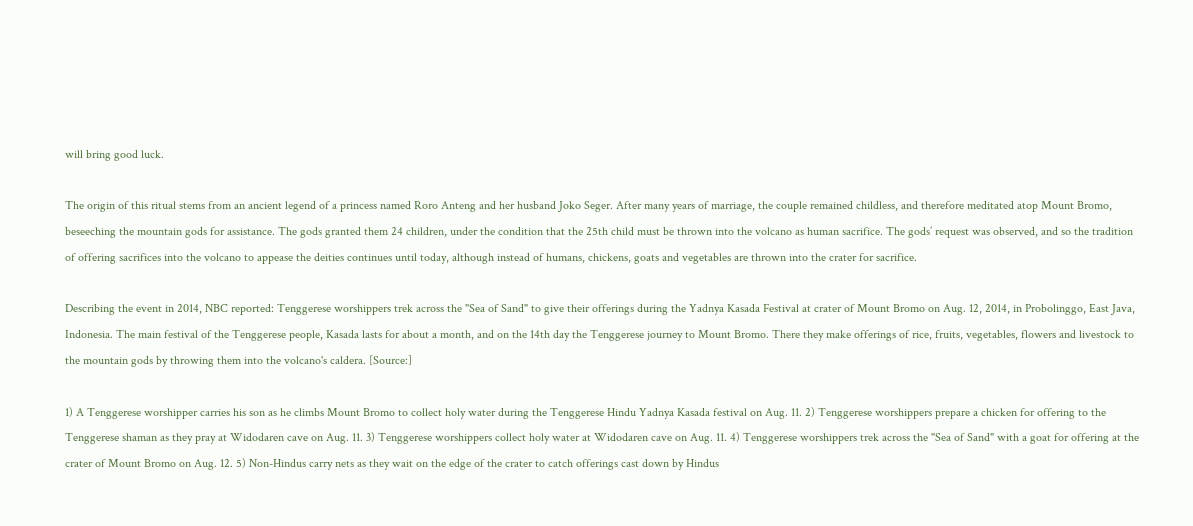will bring good luck.

The origin of this ritual stems from an ancient legend of a princess named Roro Anteng and her husband Joko Seger. After many years of marriage, the couple remained childless, and therefore meditated atop Mount Bromo, beseeching the mountain gods for assistance. The gods granted them 24 children, under the condition that the 25th child must be thrown into the volcano as human sacrifice. The gods’ request was observed, and so the tradition of offering sacrifices into the volcano to appease the deities continues until today, although instead of humans, chickens, goats and vegetables are thrown into the crater for sacrifice.

Describing the event in 2014, NBC reported: Tenggerese worshippers trek across the "Sea of Sand" to give their offerings during the Yadnya Kasada Festival at crater of Mount Bromo on Aug. 12, 2014, in Probolinggo, East Java, Indonesia. The main festival of the Tenggerese people, Kasada lasts for about a month, and on the 14th day the Tenggerese journey to Mount Bromo. There they make offerings of rice, fruits, vegetables, flowers and livestock to the mountain gods by throwing them into the volcano's caldera. [Source:]

1) A Tenggerese worshipper carries his son as he climbs Mount Bromo to collect holy water during the Tenggerese Hindu Yadnya Kasada festival on Aug. 11. 2) Tenggerese worshippers prepare a chicken for offering to the Tenggerese shaman as they pray at Widodaren cave on Aug. 11. 3) Tenggerese worshippers collect holy water at Widodaren cave on Aug. 11. 4) Tenggerese worshippers trek across the "Sea of Sand" with a goat for offering at the crater of Mount Bromo on Aug. 12. 5) Non-Hindus carry nets as they wait on the edge of the crater to catch offerings cast down by Hindus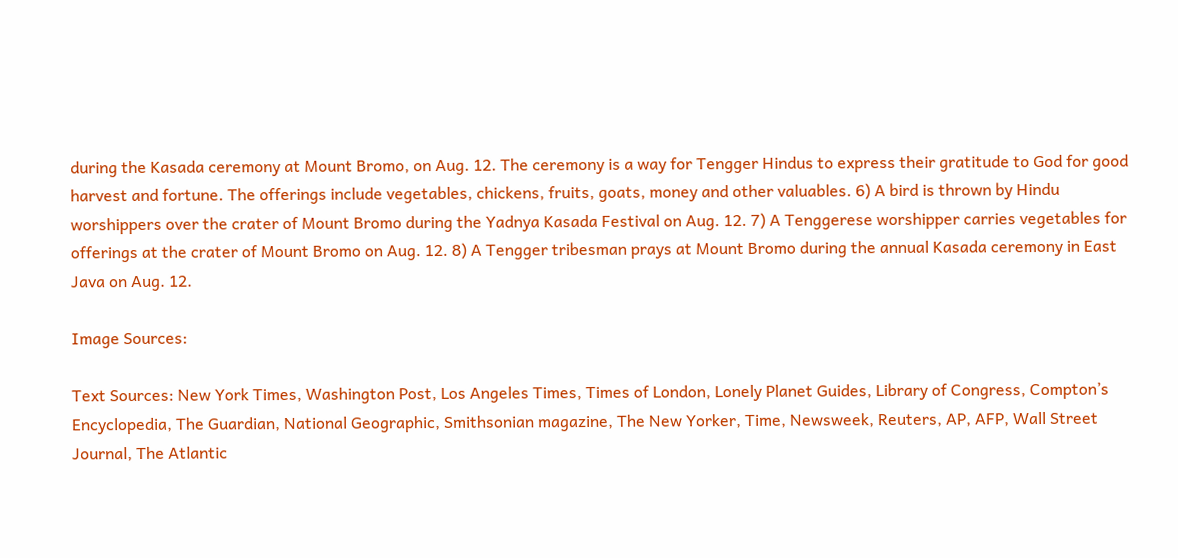during the Kasada ceremony at Mount Bromo, on Aug. 12. The ceremony is a way for Tengger Hindus to express their gratitude to God for good harvest and fortune. The offerings include vegetables, chickens, fruits, goats, money and other valuables. 6) A bird is thrown by Hindu worshippers over the crater of Mount Bromo during the Yadnya Kasada Festival on Aug. 12. 7) A Tenggerese worshipper carries vegetables for offerings at the crater of Mount Bromo on Aug. 12. 8) A Tengger tribesman prays at Mount Bromo during the annual Kasada ceremony in East Java on Aug. 12.

Image Sources:

Text Sources: New York Times, Washington Post, Los Angeles Times, Times of London, Lonely Planet Guides, Library of Congress, Compton’s Encyclopedia, The Guardian, National Geographic, Smithsonian magazine, The New Yorker, Time, Newsweek, Reuters, AP, AFP, Wall Street Journal, The Atlantic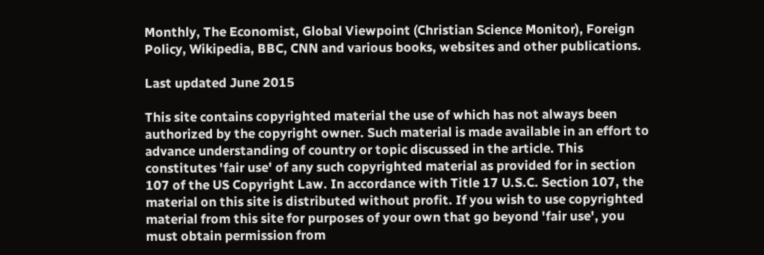Monthly, The Economist, Global Viewpoint (Christian Science Monitor), Foreign Policy, Wikipedia, BBC, CNN and various books, websites and other publications.

Last updated June 2015

This site contains copyrighted material the use of which has not always been authorized by the copyright owner. Such material is made available in an effort to advance understanding of country or topic discussed in the article. This constitutes 'fair use' of any such copyrighted material as provided for in section 107 of the US Copyright Law. In accordance with Title 17 U.S.C. Section 107, the material on this site is distributed without profit. If you wish to use copyrighted material from this site for purposes of your own that go beyond 'fair use', you must obtain permission from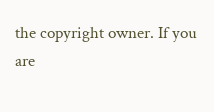the copyright owner. If you are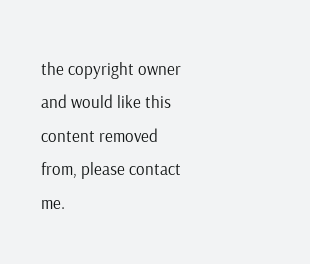the copyright owner and would like this content removed from, please contact me.